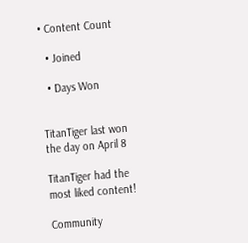• Content Count

  • Joined

  • Days Won


TitanTiger last won the day on April 8

TitanTiger had the most liked content!

Community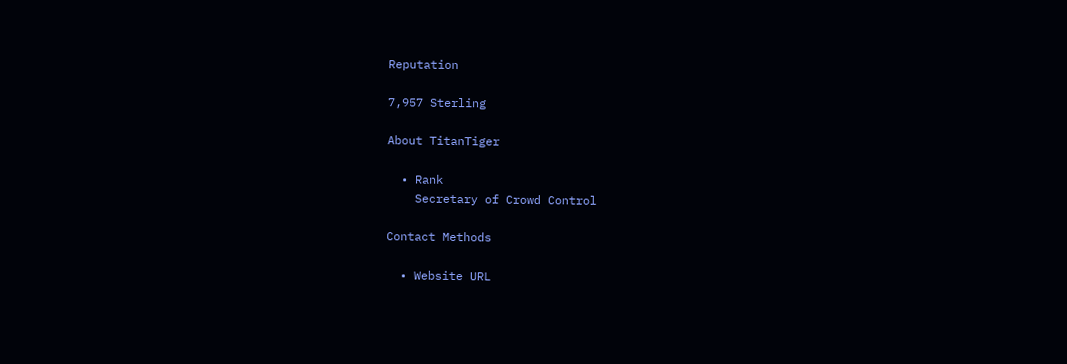Reputation

7,957 Sterling

About TitanTiger

  • Rank
    Secretary of Crowd Control

Contact Methods

  • Website URL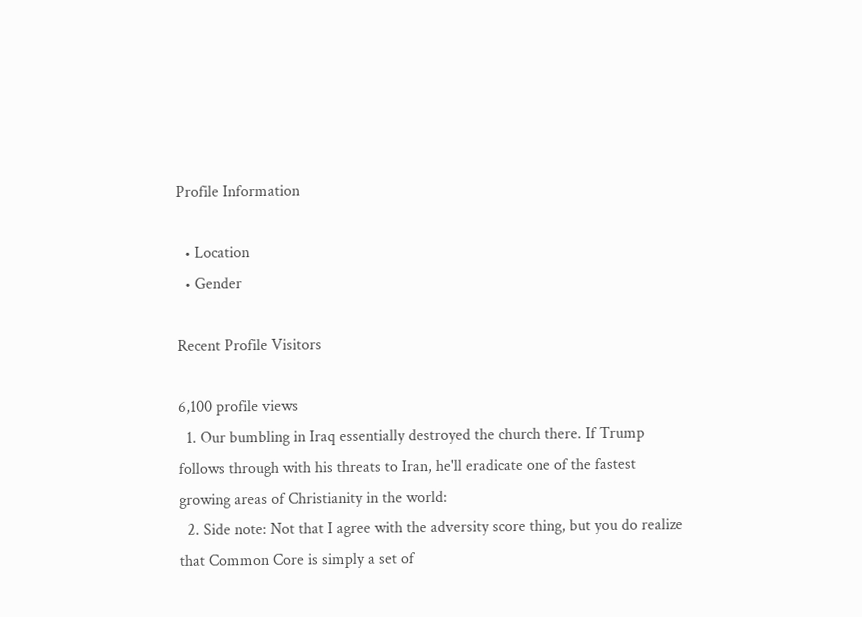Profile Information

  • Location
  • Gender

Recent Profile Visitors

6,100 profile views
  1. Our bumbling in Iraq essentially destroyed the church there. If Trump follows through with his threats to Iran, he'll eradicate one of the fastest growing areas of Christianity in the world:
  2. Side note: Not that I agree with the adversity score thing, but you do realize that Common Core is simply a set of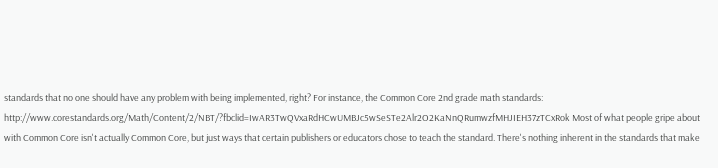standards that no one should have any problem with being implemented, right? For instance, the Common Core 2nd grade math standards: http://www.corestandards.org/Math/Content/2/NBT/?fbclid=IwAR3TwQVxaRdHCwUMBJc5wSeSTe2Alr2O2KaNnQRumwzfMHJIEH37zTCxRok Most of what people gripe about with Common Core isn't actually Common Core, but just ways that certain publishers or educators chose to teach the standard. There's nothing inherent in the standards that make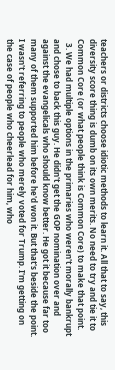teachers or districts choose idiotic methods to learn it. All that to say, this diversity score thing is dumb on its own merits. No need to try and tie it to Common Core (or what people think is Common Core) to make that point.
  3. We had multiple options in the primaries who weren't morally bankrupt and chose to back this guy. He didn't get the GOP nomination over and against the evangelicals who should know better. He got it because far too many of them supported him before he'd won it. But that's beside the point. I wasn't referring to people who merely voted for Trump. I'm getting on the case of people who cheerlead for him, who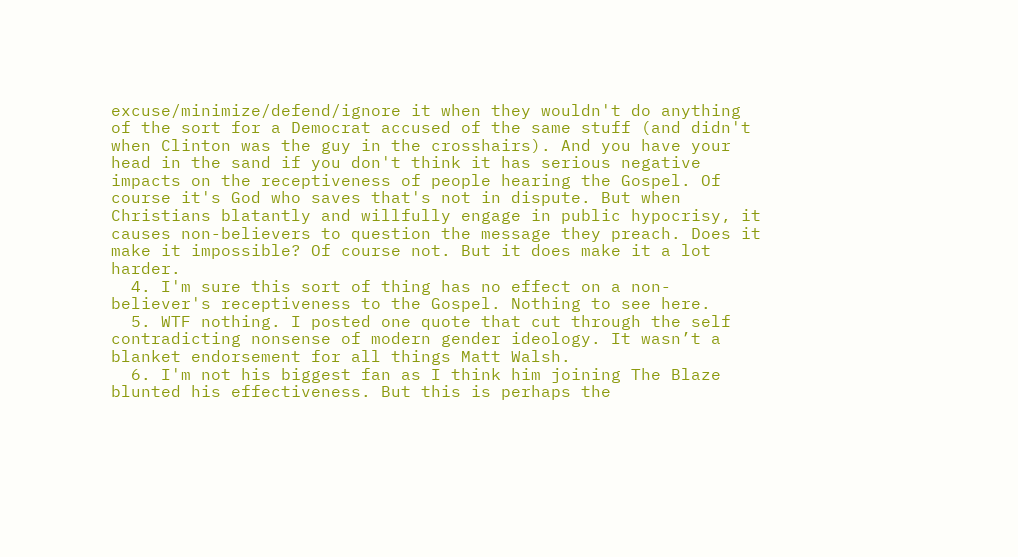excuse/minimize/defend/ignore it when they wouldn't do anything of the sort for a Democrat accused of the same stuff (and didn't when Clinton was the guy in the crosshairs). And you have your head in the sand if you don't think it has serious negative impacts on the receptiveness of people hearing the Gospel. Of course it's God who saves that's not in dispute. But when Christians blatantly and willfully engage in public hypocrisy, it causes non-believers to question the message they preach. Does it make it impossible? Of course not. But it does make it a lot harder.
  4. I'm sure this sort of thing has no effect on a non-believer's receptiveness to the Gospel. Nothing to see here.
  5. WTF nothing. I posted one quote that cut through the self contradicting nonsense of modern gender ideology. It wasn’t a blanket endorsement for all things Matt Walsh.
  6. I'm not his biggest fan as I think him joining The Blaze blunted his effectiveness. But this is perhaps the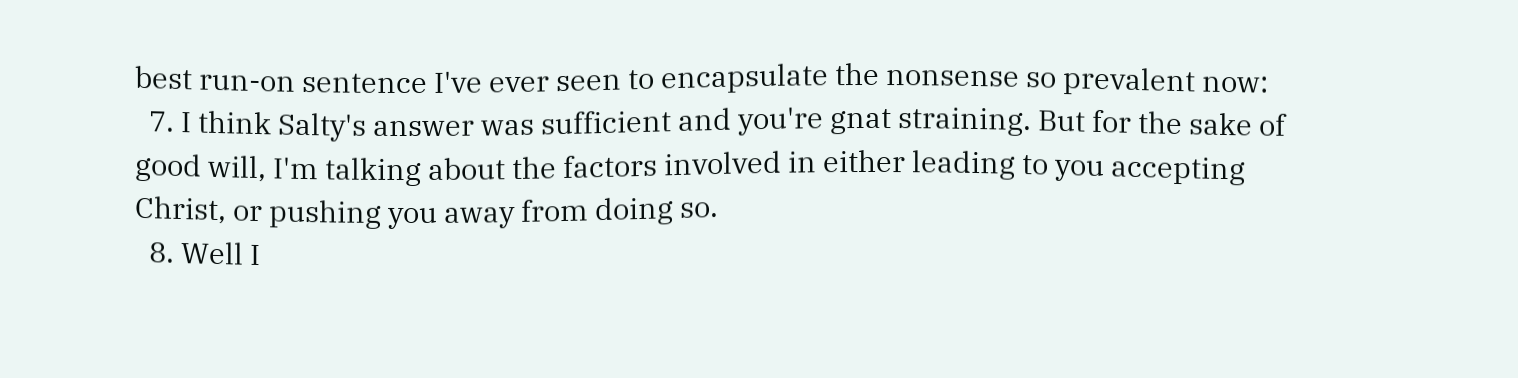best run-on sentence I've ever seen to encapsulate the nonsense so prevalent now:
  7. I think Salty's answer was sufficient and you're gnat straining. But for the sake of good will, I'm talking about the factors involved in either leading to you accepting Christ, or pushing you away from doing so.
  8. Well I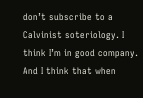don’t subscribe to a Calvinist soteriology. I think I’m in good company. And I think that when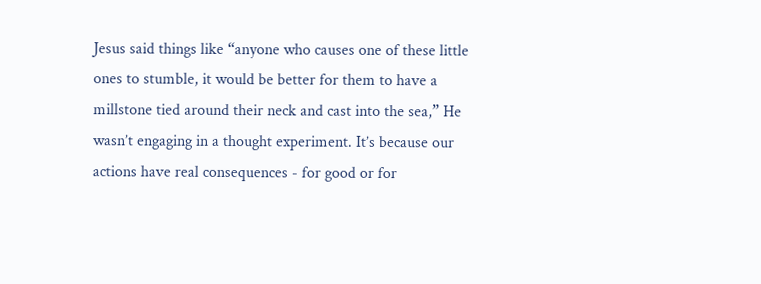Jesus said things like “anyone who causes one of these little ones to stumble, it would be better for them to have a millstone tied around their neck and cast into the sea,” He wasn’t engaging in a thought experiment. It’s because our actions have real consequences - for good or for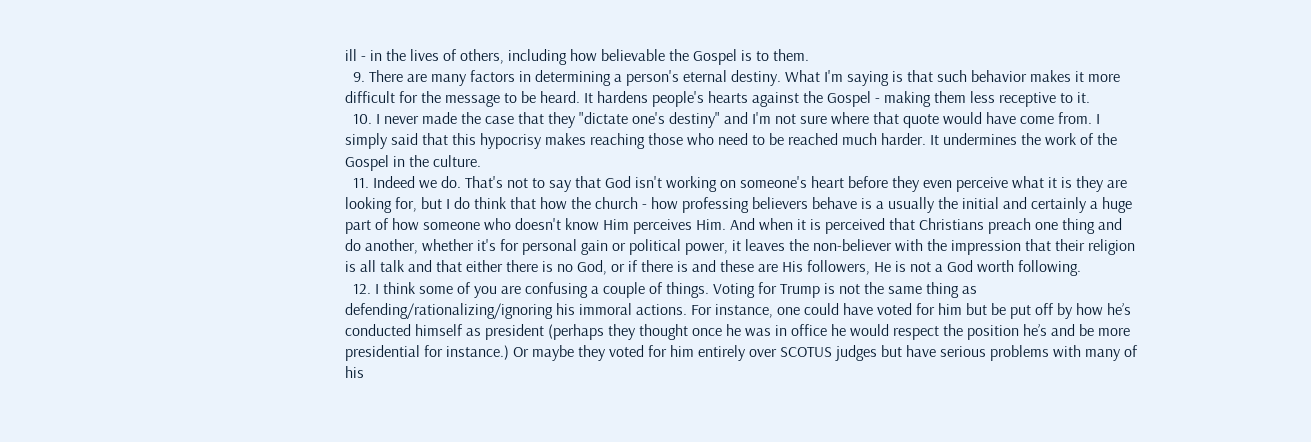ill - in the lives of others, including how believable the Gospel is to them.
  9. There are many factors in determining a person's eternal destiny. What I'm saying is that such behavior makes it more difficult for the message to be heard. It hardens people's hearts against the Gospel - making them less receptive to it.
  10. I never made the case that they "dictate one's destiny" and I'm not sure where that quote would have come from. I simply said that this hypocrisy makes reaching those who need to be reached much harder. It undermines the work of the Gospel in the culture.
  11. Indeed we do. That's not to say that God isn't working on someone's heart before they even perceive what it is they are looking for, but I do think that how the church - how professing believers behave is a usually the initial and certainly a huge part of how someone who doesn't know Him perceives Him. And when it is perceived that Christians preach one thing and do another, whether it's for personal gain or political power, it leaves the non-believer with the impression that their religion is all talk and that either there is no God, or if there is and these are His followers, He is not a God worth following.
  12. I think some of you are confusing a couple of things. Voting for Trump is not the same thing as defending/rationalizing/ignoring his immoral actions. For instance, one could have voted for him but be put off by how he’s conducted himself as president (perhaps they thought once he was in office he would respect the position he’s and be more presidential for instance.) Or maybe they voted for him entirely over SCOTUS judges but have serious problems with many of his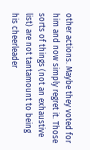other actions. Maybe they voted for him and now simply regret it. Those sorts of things (not an exhaustive list) are not tantamount to being his cheerleader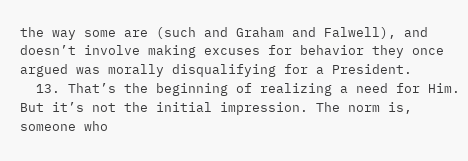the way some are (such and Graham and Falwell), and doesn’t involve making excuses for behavior they once argued was morally disqualifying for a President.
  13. That’s the beginning of realizing a need for Him. But it’s not the initial impression. The norm is, someone who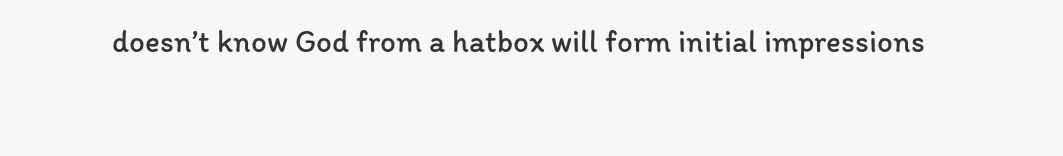doesn’t know God from a hatbox will form initial impressions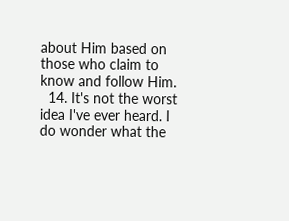about Him based on those who claim to know and follow Him.
  14. It's not the worst idea I've ever heard. I do wonder what the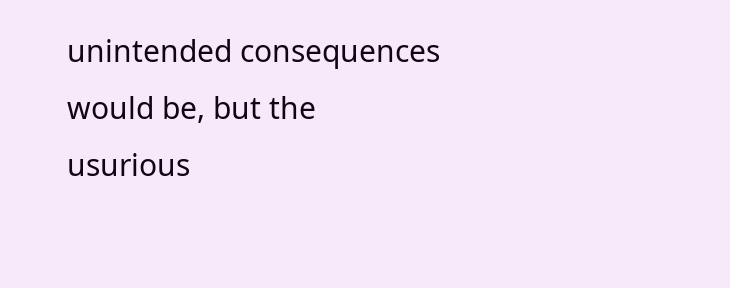unintended consequences would be, but the usurious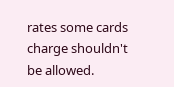rates some cards charge shouldn't be allowed.